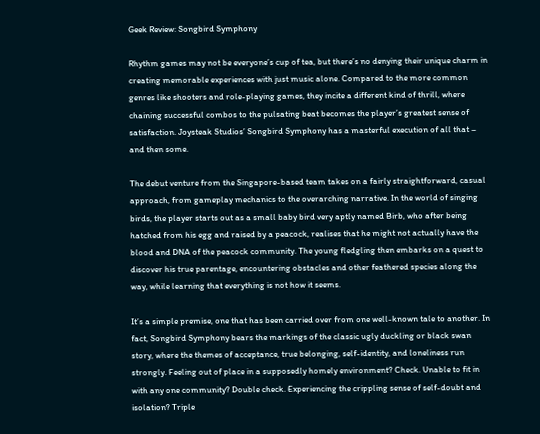Geek Review: Songbird Symphony

Rhythm games may not be everyone’s cup of tea, but there’s no denying their unique charm in creating memorable experiences with just music alone. Compared to the more common genres like shooters and role-playing games, they incite a different kind of thrill, where chaining successful combos to the pulsating beat becomes the player’s greatest sense of satisfaction. Joysteak Studios’ Songbird Symphony has a masterful execution of all that – and then some.

The debut venture from the Singapore-based team takes on a fairly straightforward, casual approach, from gameplay mechanics to the overarching narrative. In the world of singing birds, the player starts out as a small baby bird very aptly named Birb, who after being hatched from his egg and raised by a peacock, realises that he might not actually have the blood and DNA of the peacock community. The young fledgling then embarks on a quest to discover his true parentage, encountering obstacles and other feathered species along the way, while learning that everything is not how it seems.

It’s a simple premise, one that has been carried over from one well-known tale to another. In fact, Songbird Symphony bears the markings of the classic ugly duckling or black swan story, where the themes of acceptance, true belonging, self-identity, and loneliness run strongly. Feeling out of place in a supposedly homely environment? Check. Unable to fit in with any one community? Double check. Experiencing the crippling sense of self-doubt and isolation? Triple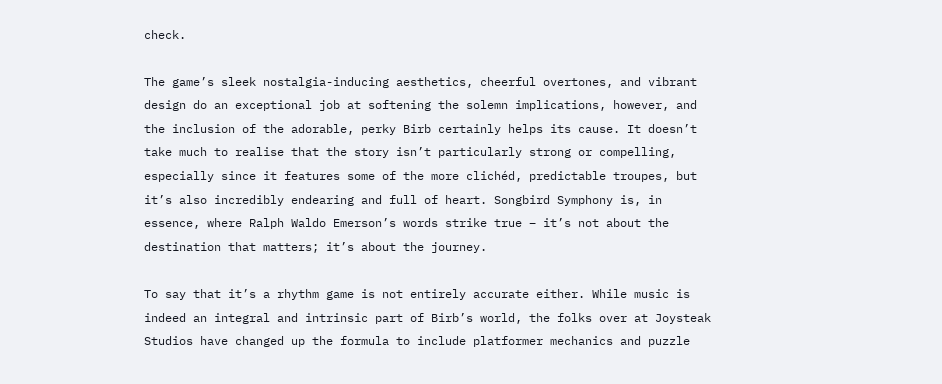check.

The game’s sleek nostalgia-inducing aesthetics, cheerful overtones, and vibrant design do an exceptional job at softening the solemn implications, however, and the inclusion of the adorable, perky Birb certainly helps its cause. It doesn’t take much to realise that the story isn’t particularly strong or compelling, especially since it features some of the more clichéd, predictable troupes, but it’s also incredibly endearing and full of heart. Songbird Symphony is, in essence, where Ralph Waldo Emerson’s words strike true – it’s not about the destination that matters; it’s about the journey.

To say that it’s a rhythm game is not entirely accurate either. While music is indeed an integral and intrinsic part of Birb’s world, the folks over at Joysteak Studios have changed up the formula to include platformer mechanics and puzzle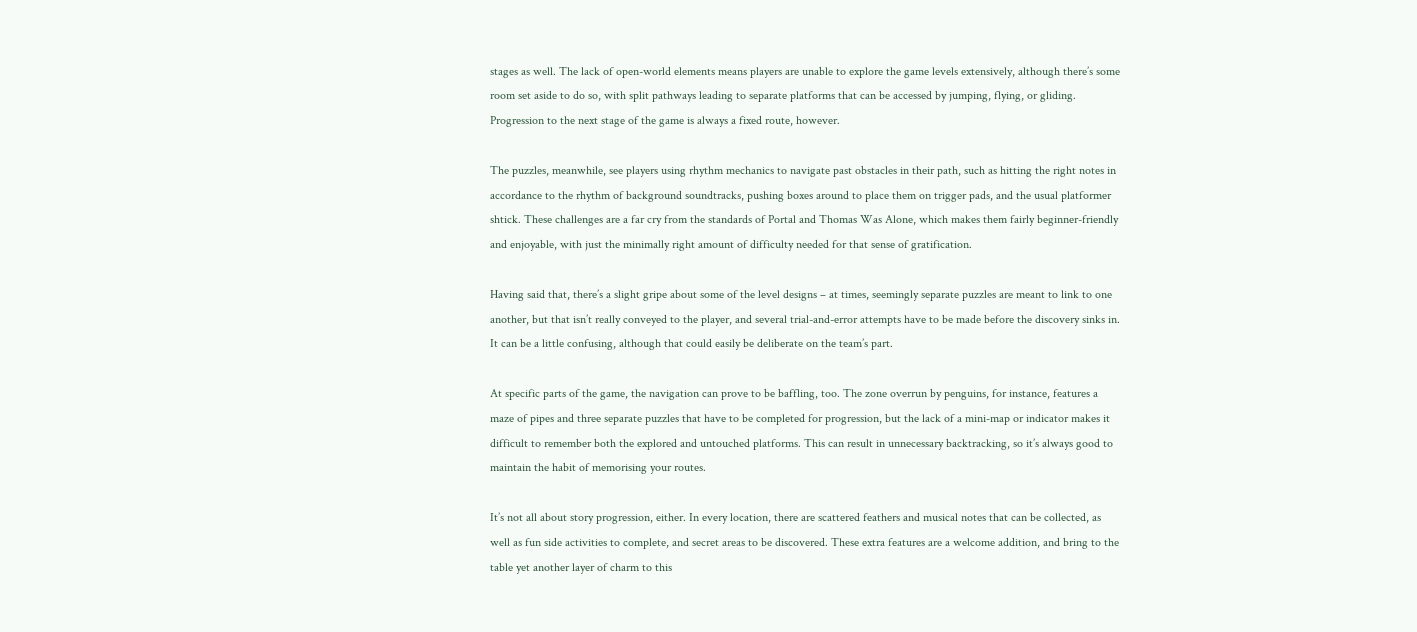stages as well. The lack of open-world elements means players are unable to explore the game levels extensively, although there’s some room set aside to do so, with split pathways leading to separate platforms that can be accessed by jumping, flying, or gliding. Progression to the next stage of the game is always a fixed route, however.

The puzzles, meanwhile, see players using rhythm mechanics to navigate past obstacles in their path, such as hitting the right notes in accordance to the rhythm of background soundtracks, pushing boxes around to place them on trigger pads, and the usual platformer shtick. These challenges are a far cry from the standards of Portal and Thomas Was Alone, which makes them fairly beginner-friendly and enjoyable, with just the minimally right amount of difficulty needed for that sense of gratification.

Having said that, there’s a slight gripe about some of the level designs – at times, seemingly separate puzzles are meant to link to one another, but that isn’t really conveyed to the player, and several trial-and-error attempts have to be made before the discovery sinks in. It can be a little confusing, although that could easily be deliberate on the team’s part.

At specific parts of the game, the navigation can prove to be baffling, too. The zone overrun by penguins, for instance, features a maze of pipes and three separate puzzles that have to be completed for progression, but the lack of a mini-map or indicator makes it difficult to remember both the explored and untouched platforms. This can result in unnecessary backtracking, so it’s always good to maintain the habit of memorising your routes.

It’s not all about story progression, either. In every location, there are scattered feathers and musical notes that can be collected, as well as fun side activities to complete, and secret areas to be discovered. These extra features are a welcome addition, and bring to the table yet another layer of charm to this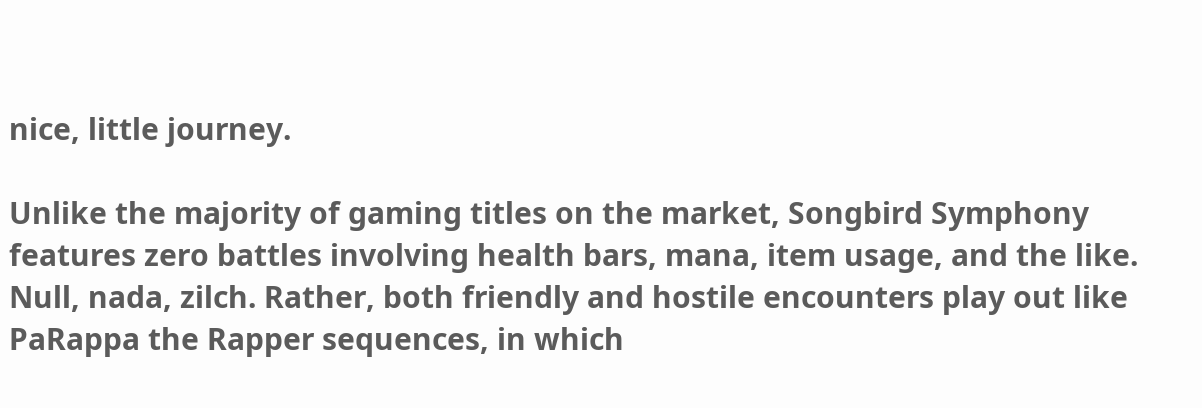nice, little journey.

Unlike the majority of gaming titles on the market, Songbird Symphony features zero battles involving health bars, mana, item usage, and the like. Null, nada, zilch. Rather, both friendly and hostile encounters play out like PaRappa the Rapper sequences, in which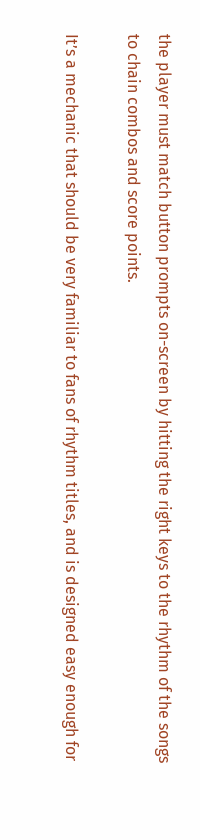the player must match button prompts on-screen by hitting the right keys to the rhythm of the songs to chain combos and score points.

It’s a mechanic that should be very familiar to fans of rhythm titles, and is designed easy enough for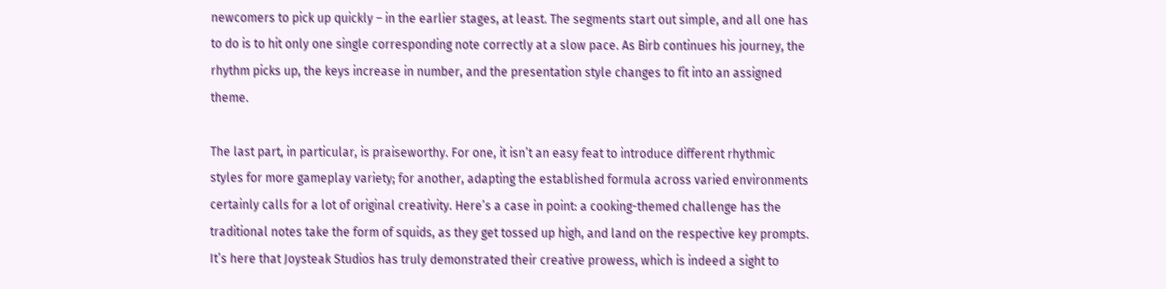newcomers to pick up quickly – in the earlier stages, at least. The segments start out simple, and all one has to do is to hit only one single corresponding note correctly at a slow pace. As Birb continues his journey, the rhythm picks up, the keys increase in number, and the presentation style changes to fit into an assigned theme.

The last part, in particular, is praiseworthy. For one, it isn’t an easy feat to introduce different rhythmic styles for more gameplay variety; for another, adapting the established formula across varied environments certainly calls for a lot of original creativity. Here’s a case in point: a cooking-themed challenge has the traditional notes take the form of squids, as they get tossed up high, and land on the respective key prompts. It’s here that Joysteak Studios has truly demonstrated their creative prowess, which is indeed a sight to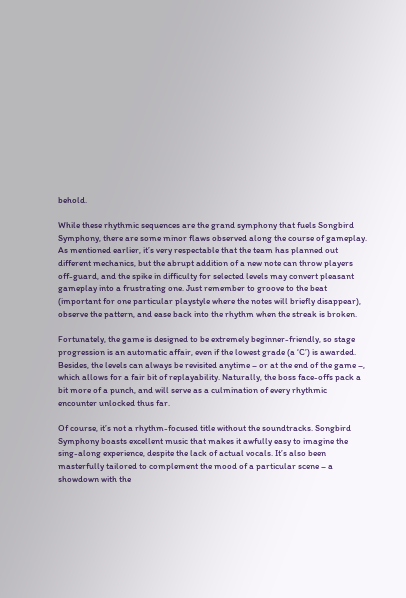behold.

While these rhythmic sequences are the grand symphony that fuels Songbird Symphony, there are some minor flaws observed along the course of gameplay. As mentioned earlier, it’s very respectable that the team has planned out different mechanics, but the abrupt addition of a new note can throw players off-guard, and the spike in difficulty for selected levels may convert pleasant gameplay into a frustrating one. Just remember to groove to the beat (important for one particular playstyle where the notes will briefly disappear), observe the pattern, and ease back into the rhythm when the streak is broken.

Fortunately, the game is designed to be extremely beginner-friendly, so stage progression is an automatic affair, even if the lowest grade (a ‘C’) is awarded. Besides, the levels can always be revisited anytime – or at the end of the game –, which allows for a fair bit of replayability. Naturally, the boss face-offs pack a bit more of a punch, and will serve as a culmination of every rhythmic encounter unlocked thus far.

Of course, it’s not a rhythm-focused title without the soundtracks. Songbird Symphony boasts excellent music that makes it awfully easy to imagine the sing-along experience, despite the lack of actual vocals. It’s also been masterfully tailored to complement the mood of a particular scene – a showdown with the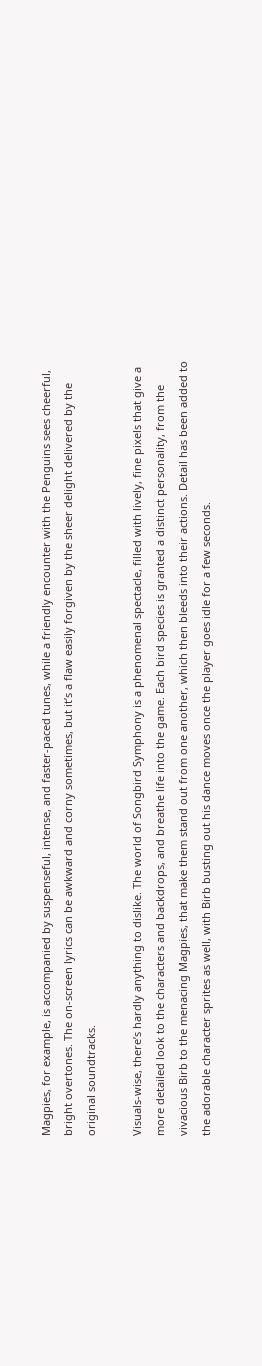Magpies, for example, is accompanied by suspenseful, intense, and faster-paced tunes, while a friendly encounter with the Penguins sees cheerful, bright overtones. The on-screen lyrics can be awkward and corny sometimes, but it’s a flaw easily forgiven by the sheer delight delivered by the original soundtracks.

Visuals-wise, there’s hardly anything to dislike. The world of Songbird Symphony is a phenomenal spectacle, filled with lively, fine pixels that give a more detailed look to the characters and backdrops, and breathe life into the game. Each bird species is granted a distinct personality, from the vivacious Birb to the menacing Magpies, that make them stand out from one another, which then bleeds into their actions. Detail has been added to the adorable character sprites as well, with Birb busting out his dance moves once the player goes idle for a few seconds.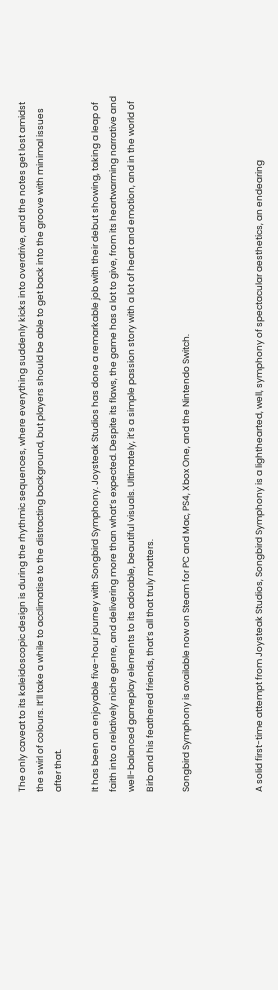The only caveat to its kaleidoscopic design is during the rhythmic sequences, where everything suddenly kicks into overdrive, and the notes get lost amidst the swirl of colours. It’ll take a while to acclimatise to the distracting background, but players should be able to get back into the groove with minimal issues after that.

It has been an enjoyable five-hour journey with Songbird Symphony. Joysteak Studios has done a remarkable job with their debut showing, taking a leap of faith into a relatively niche genre, and delivering more than what’s expected. Despite its flaws, the game has a lot to give, from its heartwarming narrative and well-balanced gameplay elements to its adorable, beautiful visuals. Ultimately, it’s a simple passion story with a lot of heart and emotion, and in the world of Birb and his feathered friends, that’s all that truly matters.

Songbird Symphony is available now on Steam for PC and Mac, PS4, Xbox One, and the Nintendo Switch.



A solid first-time attempt from Joysteak Studios, Songbird Symphony is a lighthearted, well, symphony of spectacular aesthetics, an endearing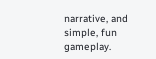narrative, and simple, fun gameplay.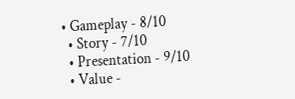• Gameplay - 8/10
  • Story - 7/10
  • Presentation - 9/10
  • Value -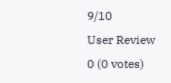9/10
User Review
0 (0 votes)